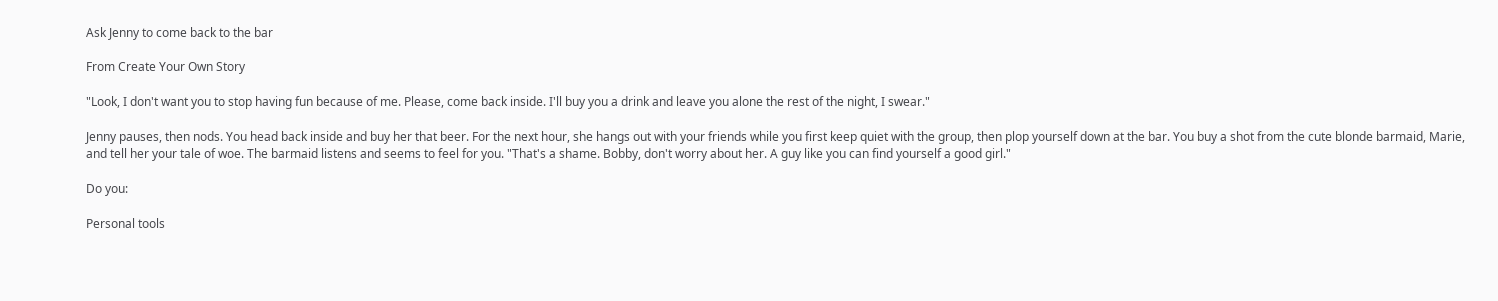Ask Jenny to come back to the bar

From Create Your Own Story

"Look, I don't want you to stop having fun because of me. Please, come back inside. I'll buy you a drink and leave you alone the rest of the night, I swear."

Jenny pauses, then nods. You head back inside and buy her that beer. For the next hour, she hangs out with your friends while you first keep quiet with the group, then plop yourself down at the bar. You buy a shot from the cute blonde barmaid, Marie, and tell her your tale of woe. The barmaid listens and seems to feel for you. "That's a shame. Bobby, don't worry about her. A guy like you can find yourself a good girl."

Do you:

Personal tools